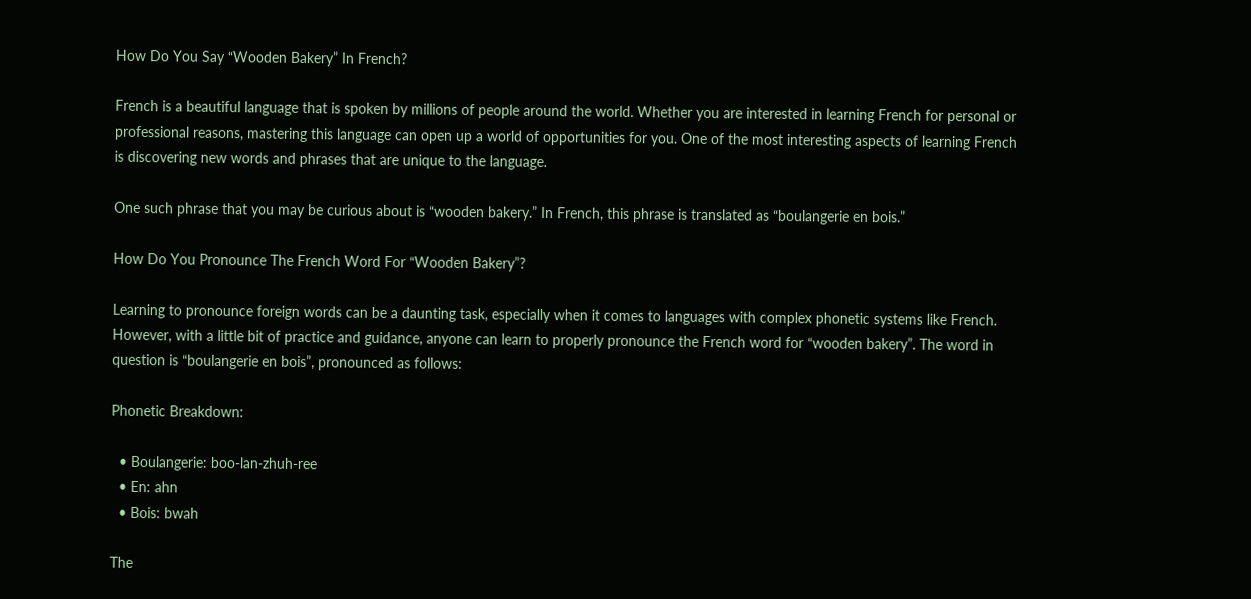How Do You Say “Wooden Bakery” In French?

French is a beautiful language that is spoken by millions of people around the world. Whether you are interested in learning French for personal or professional reasons, mastering this language can open up a world of opportunities for you. One of the most interesting aspects of learning French is discovering new words and phrases that are unique to the language.

One such phrase that you may be curious about is “wooden bakery.” In French, this phrase is translated as “boulangerie en bois.”

How Do You Pronounce The French Word For “Wooden Bakery”?

Learning to pronounce foreign words can be a daunting task, especially when it comes to languages with complex phonetic systems like French. However, with a little bit of practice and guidance, anyone can learn to properly pronounce the French word for “wooden bakery”. The word in question is “boulangerie en bois”, pronounced as follows:

Phonetic Breakdown:

  • Boulangerie: boo-lan-zhuh-ree
  • En: ahn
  • Bois: bwah

The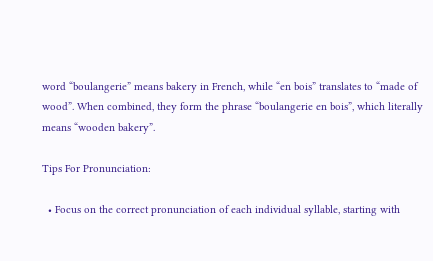word “boulangerie” means bakery in French, while “en bois” translates to “made of wood”. When combined, they form the phrase “boulangerie en bois”, which literally means “wooden bakery”.

Tips For Pronunciation:

  • Focus on the correct pronunciation of each individual syllable, starting with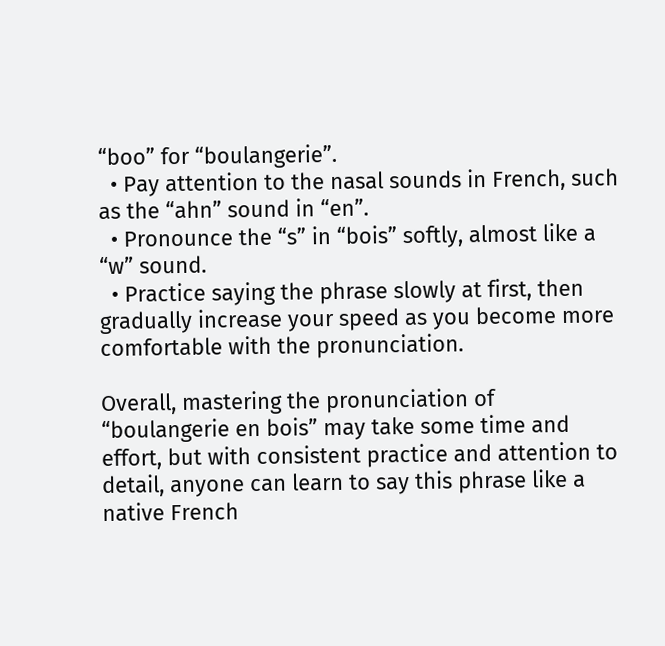“boo” for “boulangerie”.
  • Pay attention to the nasal sounds in French, such as the “ahn” sound in “en”.
  • Pronounce the “s” in “bois” softly, almost like a “w” sound.
  • Practice saying the phrase slowly at first, then gradually increase your speed as you become more comfortable with the pronunciation.

Overall, mastering the pronunciation of “boulangerie en bois” may take some time and effort, but with consistent practice and attention to detail, anyone can learn to say this phrase like a native French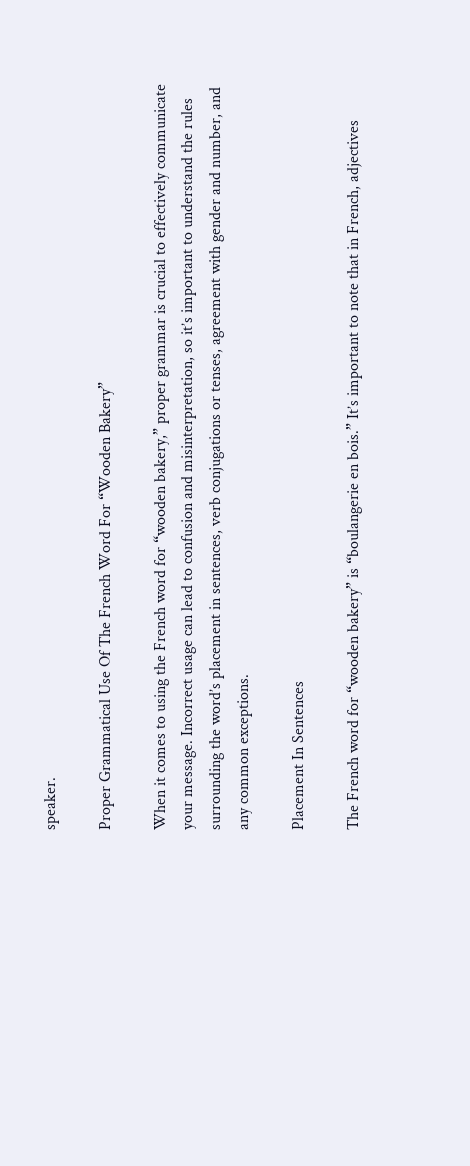speaker.

Proper Grammatical Use Of The French Word For “Wooden Bakery”

When it comes to using the French word for “wooden bakery,” proper grammar is crucial to effectively communicate your message. Incorrect usage can lead to confusion and misinterpretation, so it’s important to understand the rules surrounding the word’s placement in sentences, verb conjugations or tenses, agreement with gender and number, and any common exceptions.

Placement In Sentences

The French word for “wooden bakery” is “boulangerie en bois.” It’s important to note that in French, adjectives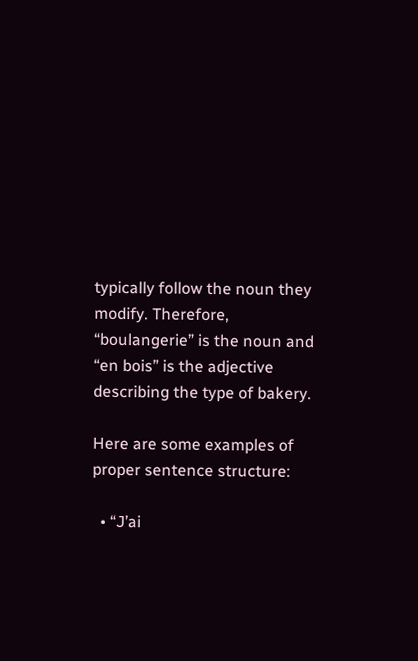typically follow the noun they modify. Therefore, “boulangerie” is the noun and “en bois” is the adjective describing the type of bakery.

Here are some examples of proper sentence structure:

  • “J’ai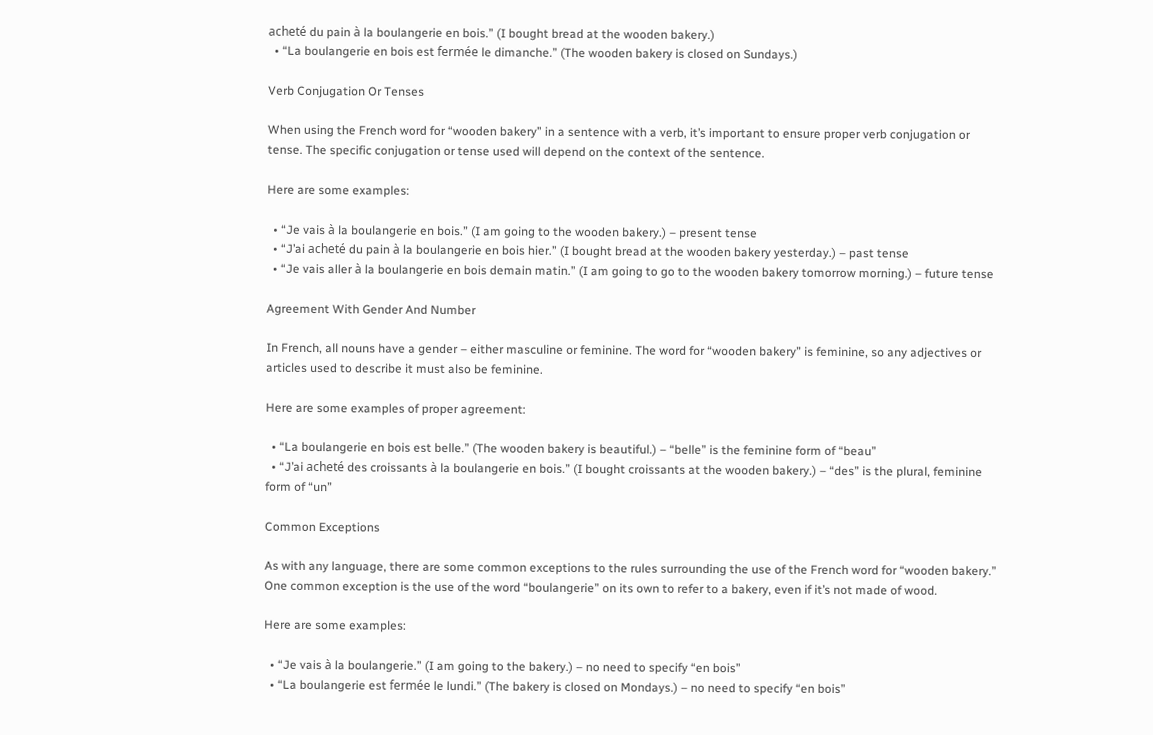acheté du pain à la boulangerie en bois.” (I bought bread at the wooden bakery.)
  • “La boulangerie en bois est fermée le dimanche.” (The wooden bakery is closed on Sundays.)

Verb Conjugation Or Tenses

When using the French word for “wooden bakery” in a sentence with a verb, it’s important to ensure proper verb conjugation or tense. The specific conjugation or tense used will depend on the context of the sentence.

Here are some examples:

  • “Je vais à la boulangerie en bois.” (I am going to the wooden bakery.) – present tense
  • “J’ai acheté du pain à la boulangerie en bois hier.” (I bought bread at the wooden bakery yesterday.) – past tense
  • “Je vais aller à la boulangerie en bois demain matin.” (I am going to go to the wooden bakery tomorrow morning.) – future tense

Agreement With Gender And Number

In French, all nouns have a gender – either masculine or feminine. The word for “wooden bakery” is feminine, so any adjectives or articles used to describe it must also be feminine.

Here are some examples of proper agreement:

  • “La boulangerie en bois est belle.” (The wooden bakery is beautiful.) – “belle” is the feminine form of “beau”
  • “J’ai acheté des croissants à la boulangerie en bois.” (I bought croissants at the wooden bakery.) – “des” is the plural, feminine form of “un”

Common Exceptions

As with any language, there are some common exceptions to the rules surrounding the use of the French word for “wooden bakery.” One common exception is the use of the word “boulangerie” on its own to refer to a bakery, even if it’s not made of wood.

Here are some examples:

  • “Je vais à la boulangerie.” (I am going to the bakery.) – no need to specify “en bois”
  • “La boulangerie est fermée le lundi.” (The bakery is closed on Mondays.) – no need to specify “en bois”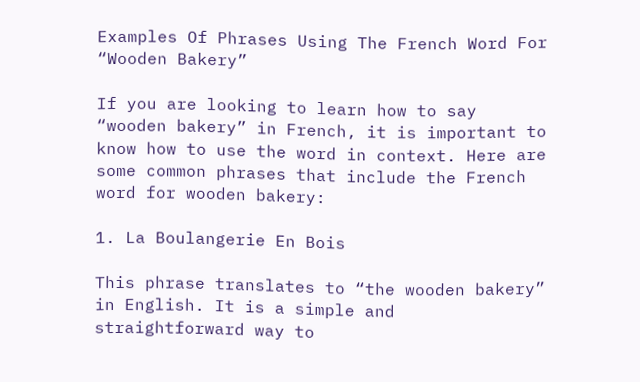Examples Of Phrases Using The French Word For “Wooden Bakery”

If you are looking to learn how to say “wooden bakery” in French, it is important to know how to use the word in context. Here are some common phrases that include the French word for wooden bakery:

1. La Boulangerie En Bois

This phrase translates to “the wooden bakery” in English. It is a simple and straightforward way to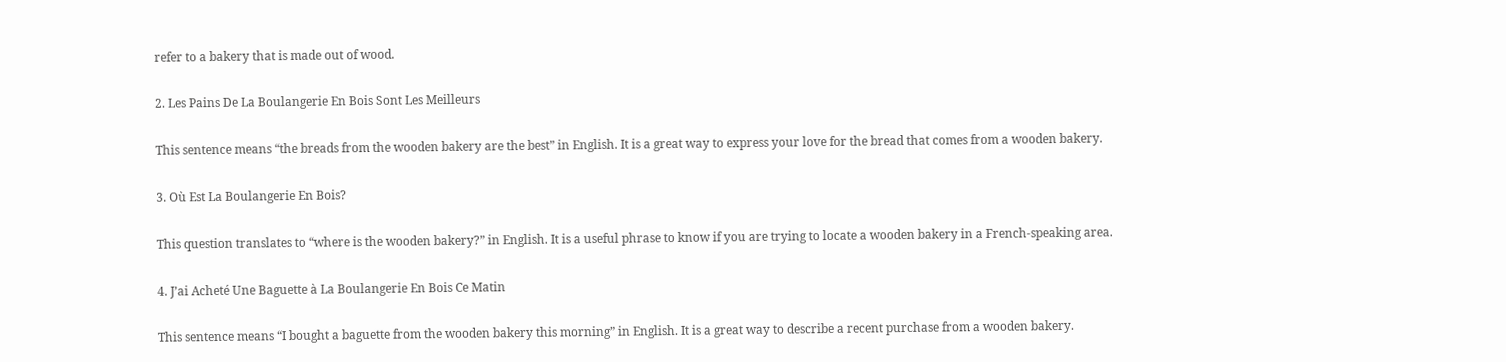refer to a bakery that is made out of wood.

2. Les Pains De La Boulangerie En Bois Sont Les Meilleurs

This sentence means “the breads from the wooden bakery are the best” in English. It is a great way to express your love for the bread that comes from a wooden bakery.

3. Où Est La Boulangerie En Bois?

This question translates to “where is the wooden bakery?” in English. It is a useful phrase to know if you are trying to locate a wooden bakery in a French-speaking area.

4. J’ai Acheté Une Baguette à La Boulangerie En Bois Ce Matin

This sentence means “I bought a baguette from the wooden bakery this morning” in English. It is a great way to describe a recent purchase from a wooden bakery.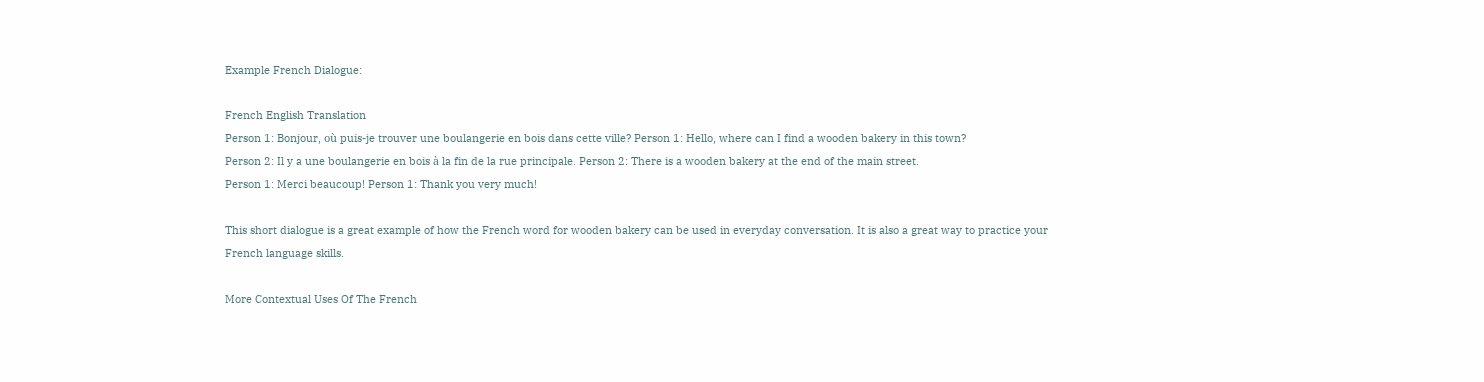Example French Dialogue:

French English Translation
Person 1: Bonjour, où puis-je trouver une boulangerie en bois dans cette ville? Person 1: Hello, where can I find a wooden bakery in this town?
Person 2: Il y a une boulangerie en bois à la fin de la rue principale. Person 2: There is a wooden bakery at the end of the main street.
Person 1: Merci beaucoup! Person 1: Thank you very much!

This short dialogue is a great example of how the French word for wooden bakery can be used in everyday conversation. It is also a great way to practice your French language skills.

More Contextual Uses Of The French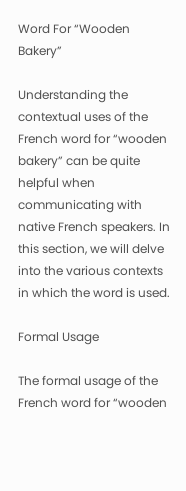Word For “Wooden Bakery”

Understanding the contextual uses of the French word for “wooden bakery” can be quite helpful when communicating with native French speakers. In this section, we will delve into the various contexts in which the word is used.

Formal Usage

The formal usage of the French word for “wooden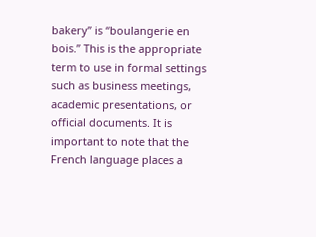bakery” is “boulangerie en bois.” This is the appropriate term to use in formal settings such as business meetings, academic presentations, or official documents. It is important to note that the French language places a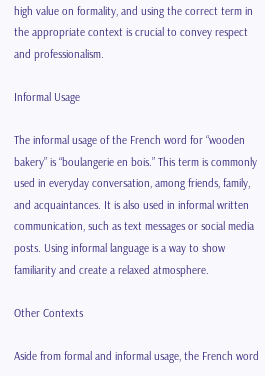high value on formality, and using the correct term in the appropriate context is crucial to convey respect and professionalism.

Informal Usage

The informal usage of the French word for “wooden bakery” is “boulangerie en bois.” This term is commonly used in everyday conversation, among friends, family, and acquaintances. It is also used in informal written communication, such as text messages or social media posts. Using informal language is a way to show familiarity and create a relaxed atmosphere.

Other Contexts

Aside from formal and informal usage, the French word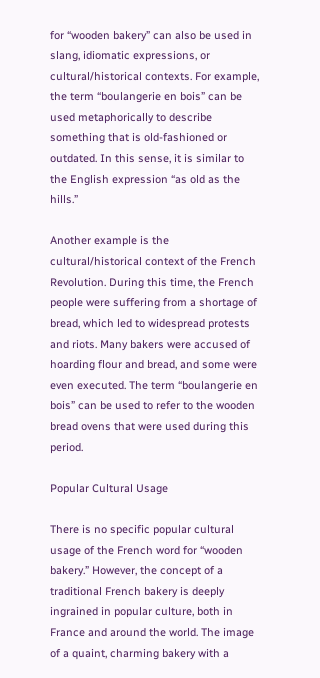for “wooden bakery” can also be used in slang, idiomatic expressions, or cultural/historical contexts. For example, the term “boulangerie en bois” can be used metaphorically to describe something that is old-fashioned or outdated. In this sense, it is similar to the English expression “as old as the hills.”

Another example is the cultural/historical context of the French Revolution. During this time, the French people were suffering from a shortage of bread, which led to widespread protests and riots. Many bakers were accused of hoarding flour and bread, and some were even executed. The term “boulangerie en bois” can be used to refer to the wooden bread ovens that were used during this period.

Popular Cultural Usage

There is no specific popular cultural usage of the French word for “wooden bakery.” However, the concept of a traditional French bakery is deeply ingrained in popular culture, both in France and around the world. The image of a quaint, charming bakery with a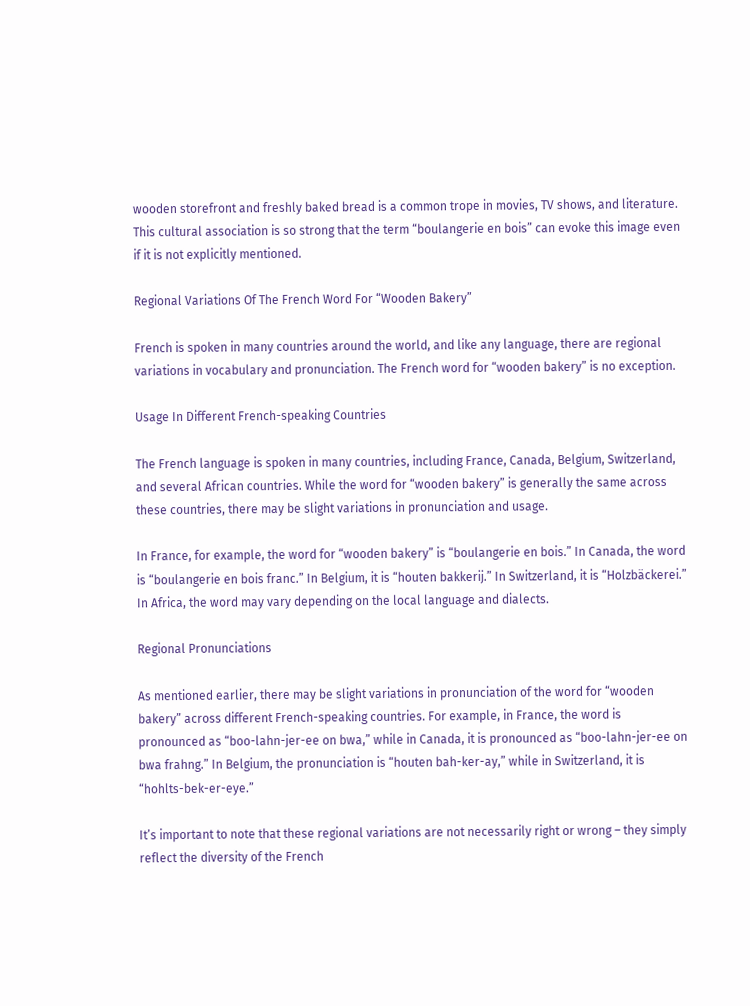wooden storefront and freshly baked bread is a common trope in movies, TV shows, and literature. This cultural association is so strong that the term “boulangerie en bois” can evoke this image even if it is not explicitly mentioned.

Regional Variations Of The French Word For “Wooden Bakery”

French is spoken in many countries around the world, and like any language, there are regional variations in vocabulary and pronunciation. The French word for “wooden bakery” is no exception.

Usage In Different French-speaking Countries

The French language is spoken in many countries, including France, Canada, Belgium, Switzerland, and several African countries. While the word for “wooden bakery” is generally the same across these countries, there may be slight variations in pronunciation and usage.

In France, for example, the word for “wooden bakery” is “boulangerie en bois.” In Canada, the word is “boulangerie en bois franc.” In Belgium, it is “houten bakkerij.” In Switzerland, it is “Holzbäckerei.” In Africa, the word may vary depending on the local language and dialects.

Regional Pronunciations

As mentioned earlier, there may be slight variations in pronunciation of the word for “wooden bakery” across different French-speaking countries. For example, in France, the word is pronounced as “boo-lahn-jer-ee on bwa,” while in Canada, it is pronounced as “boo-lahn-jer-ee on bwa frahng.” In Belgium, the pronunciation is “houten bah-ker-ay,” while in Switzerland, it is “hohlts-bek-er-eye.”

It’s important to note that these regional variations are not necessarily right or wrong – they simply reflect the diversity of the French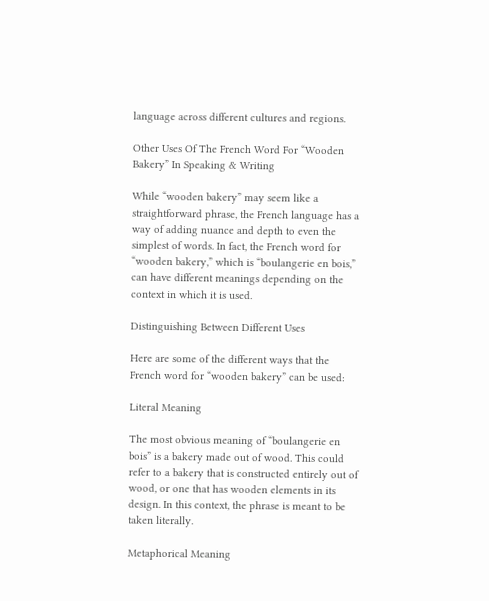language across different cultures and regions.

Other Uses Of The French Word For “Wooden Bakery” In Speaking & Writing

While “wooden bakery” may seem like a straightforward phrase, the French language has a way of adding nuance and depth to even the simplest of words. In fact, the French word for “wooden bakery,” which is “boulangerie en bois,” can have different meanings depending on the context in which it is used.

Distinguishing Between Different Uses

Here are some of the different ways that the French word for “wooden bakery” can be used:

Literal Meaning

The most obvious meaning of “boulangerie en bois” is a bakery made out of wood. This could refer to a bakery that is constructed entirely out of wood, or one that has wooden elements in its design. In this context, the phrase is meant to be taken literally.

Metaphorical Meaning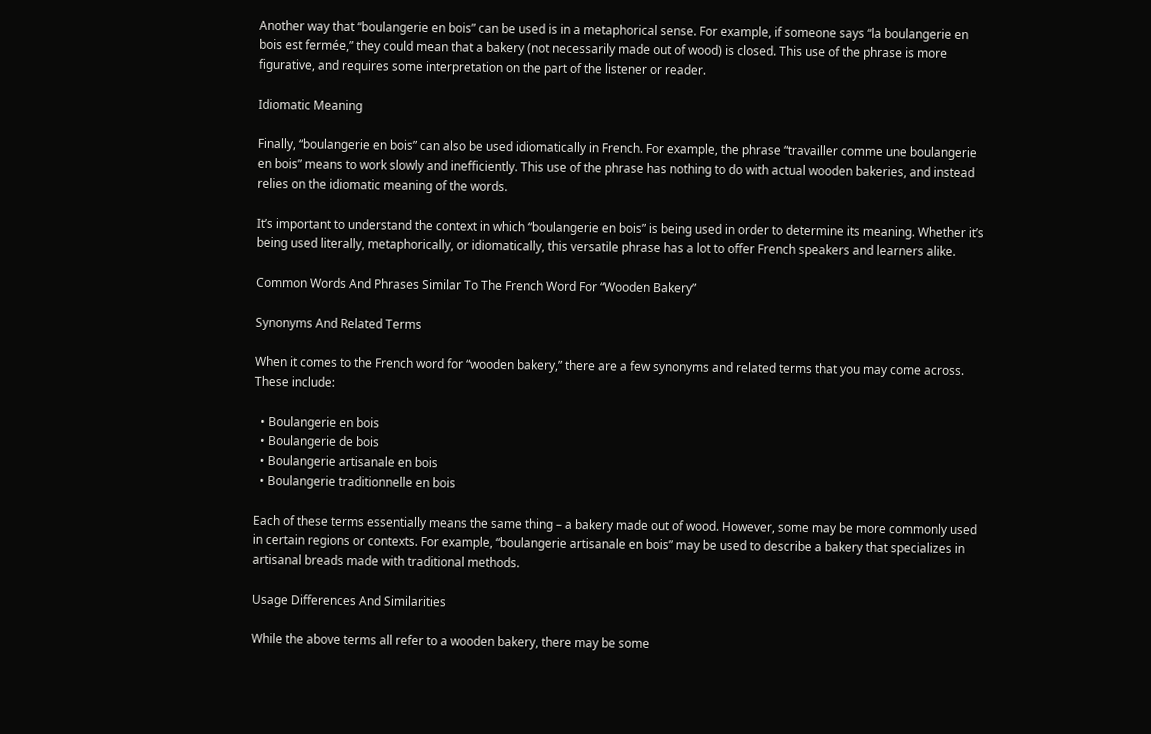Another way that “boulangerie en bois” can be used is in a metaphorical sense. For example, if someone says “la boulangerie en bois est fermée,” they could mean that a bakery (not necessarily made out of wood) is closed. This use of the phrase is more figurative, and requires some interpretation on the part of the listener or reader.

Idiomatic Meaning

Finally, “boulangerie en bois” can also be used idiomatically in French. For example, the phrase “travailler comme une boulangerie en bois” means to work slowly and inefficiently. This use of the phrase has nothing to do with actual wooden bakeries, and instead relies on the idiomatic meaning of the words.

It’s important to understand the context in which “boulangerie en bois” is being used in order to determine its meaning. Whether it’s being used literally, metaphorically, or idiomatically, this versatile phrase has a lot to offer French speakers and learners alike.

Common Words And Phrases Similar To The French Word For “Wooden Bakery”

Synonyms And Related Terms

When it comes to the French word for “wooden bakery,” there are a few synonyms and related terms that you may come across. These include:

  • Boulangerie en bois
  • Boulangerie de bois
  • Boulangerie artisanale en bois
  • Boulangerie traditionnelle en bois

Each of these terms essentially means the same thing – a bakery made out of wood. However, some may be more commonly used in certain regions or contexts. For example, “boulangerie artisanale en bois” may be used to describe a bakery that specializes in artisanal breads made with traditional methods.

Usage Differences And Similarities

While the above terms all refer to a wooden bakery, there may be some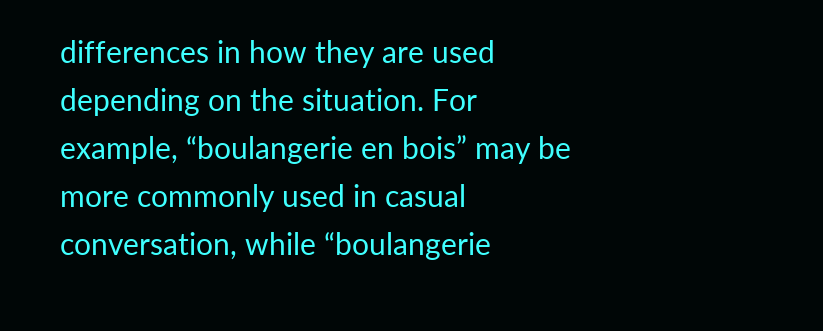differences in how they are used depending on the situation. For example, “boulangerie en bois” may be more commonly used in casual conversation, while “boulangerie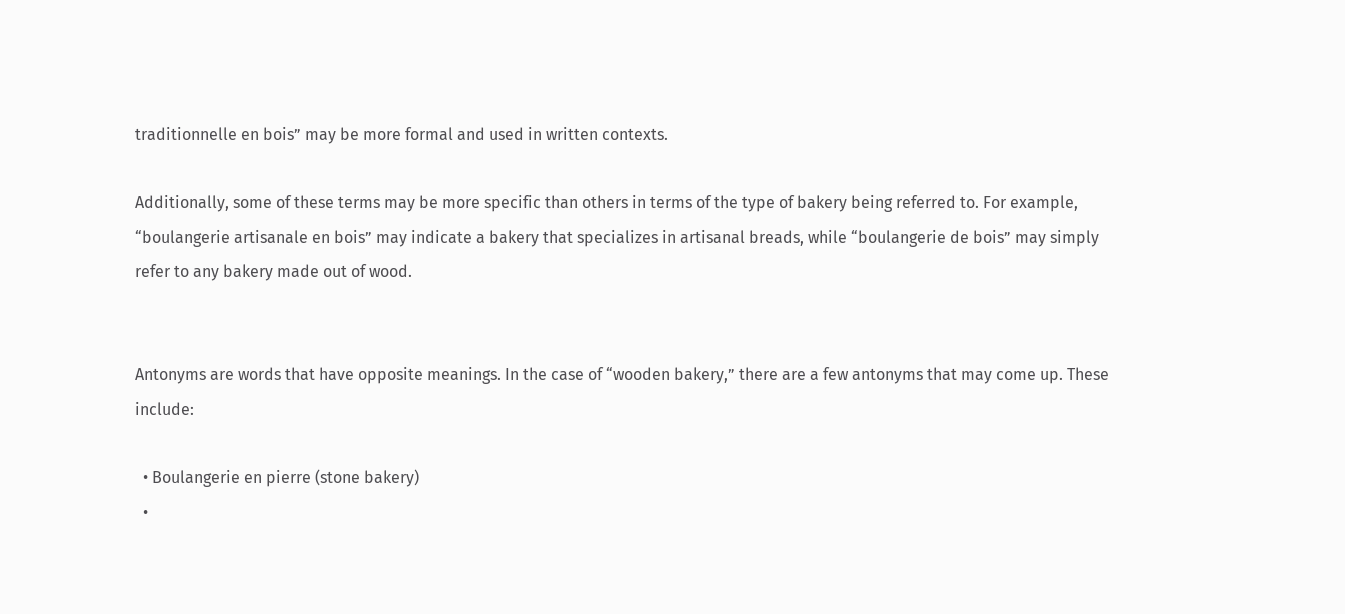traditionnelle en bois” may be more formal and used in written contexts.

Additionally, some of these terms may be more specific than others in terms of the type of bakery being referred to. For example, “boulangerie artisanale en bois” may indicate a bakery that specializes in artisanal breads, while “boulangerie de bois” may simply refer to any bakery made out of wood.


Antonyms are words that have opposite meanings. In the case of “wooden bakery,” there are a few antonyms that may come up. These include:

  • Boulangerie en pierre (stone bakery)
  •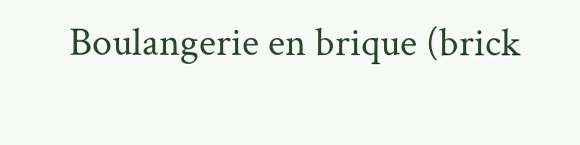Boulangerie en brique (brick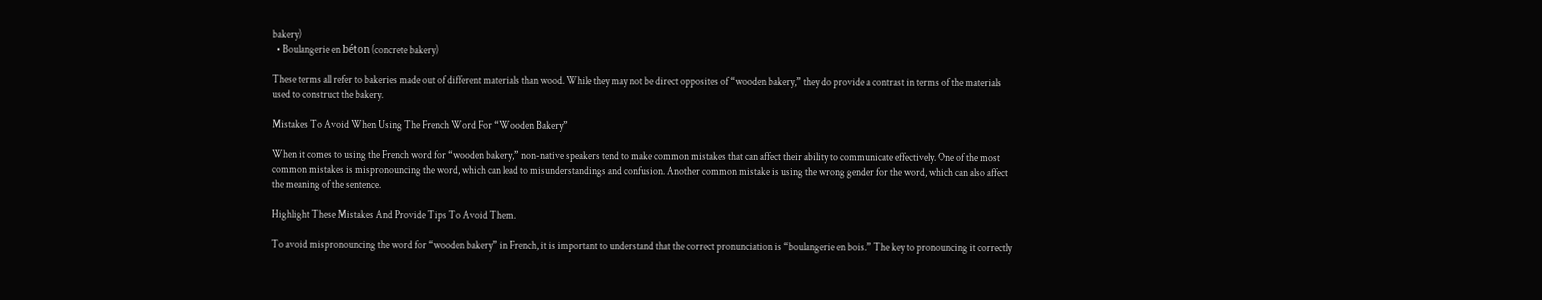bakery)
  • Boulangerie en béton (concrete bakery)

These terms all refer to bakeries made out of different materials than wood. While they may not be direct opposites of “wooden bakery,” they do provide a contrast in terms of the materials used to construct the bakery.

Mistakes To Avoid When Using The French Word For “Wooden Bakery”

When it comes to using the French word for “wooden bakery,” non-native speakers tend to make common mistakes that can affect their ability to communicate effectively. One of the most common mistakes is mispronouncing the word, which can lead to misunderstandings and confusion. Another common mistake is using the wrong gender for the word, which can also affect the meaning of the sentence.

Highlight These Mistakes And Provide Tips To Avoid Them.

To avoid mispronouncing the word for “wooden bakery” in French, it is important to understand that the correct pronunciation is “boulangerie en bois.” The key to pronouncing it correctly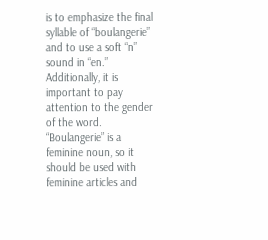is to emphasize the final syllable of “boulangerie” and to use a soft “n” sound in “en.” Additionally, it is important to pay attention to the gender of the word. “Boulangerie” is a feminine noun, so it should be used with feminine articles and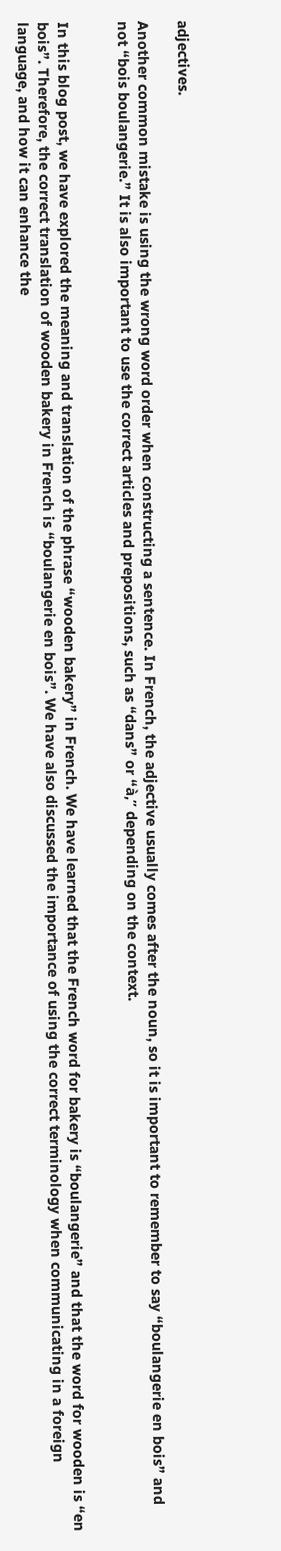adjectives.

Another common mistake is using the wrong word order when constructing a sentence. In French, the adjective usually comes after the noun, so it is important to remember to say “boulangerie en bois” and not “bois boulangerie.” It is also important to use the correct articles and prepositions, such as “dans” or “à,” depending on the context.


In this blog post, we have explored the meaning and translation of the phrase “wooden bakery” in French. We have learned that the French word for bakery is “boulangerie” and that the word for wooden is “en bois”. Therefore, the correct translation of wooden bakery in French is “boulangerie en bois”. We have also discussed the importance of using the correct terminology when communicating in a foreign language, and how it can enhance the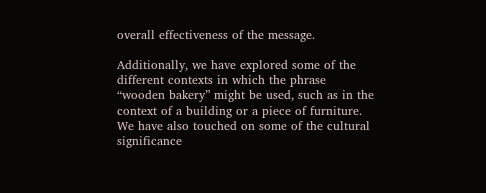overall effectiveness of the message.

Additionally, we have explored some of the different contexts in which the phrase “wooden bakery” might be used, such as in the context of a building or a piece of furniture. We have also touched on some of the cultural significance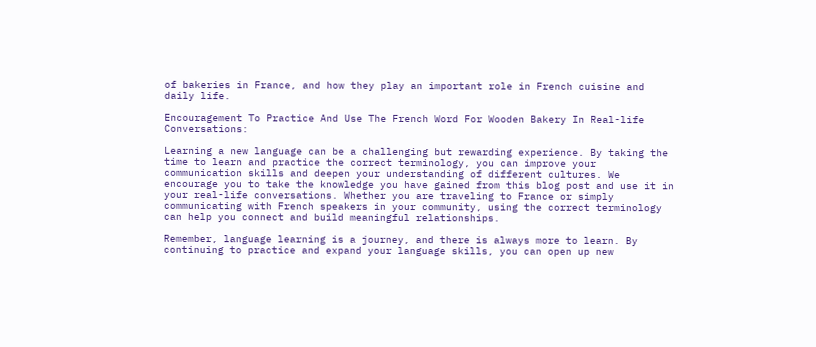of bakeries in France, and how they play an important role in French cuisine and daily life.

Encouragement To Practice And Use The French Word For Wooden Bakery In Real-life Conversations:

Learning a new language can be a challenging but rewarding experience. By taking the time to learn and practice the correct terminology, you can improve your communication skills and deepen your understanding of different cultures. We encourage you to take the knowledge you have gained from this blog post and use it in your real-life conversations. Whether you are traveling to France or simply communicating with French speakers in your community, using the correct terminology can help you connect and build meaningful relationships.

Remember, language learning is a journey, and there is always more to learn. By continuing to practice and expand your language skills, you can open up new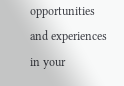opportunities and experiences in your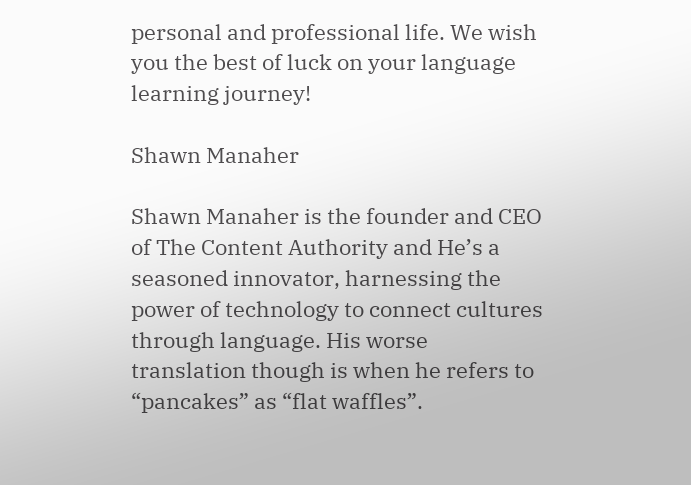personal and professional life. We wish you the best of luck on your language learning journey!

Shawn Manaher

Shawn Manaher is the founder and CEO of The Content Authority and He’s a seasoned innovator, harnessing the power of technology to connect cultures through language. His worse translation though is when he refers to “pancakes” as “flat waffles”.